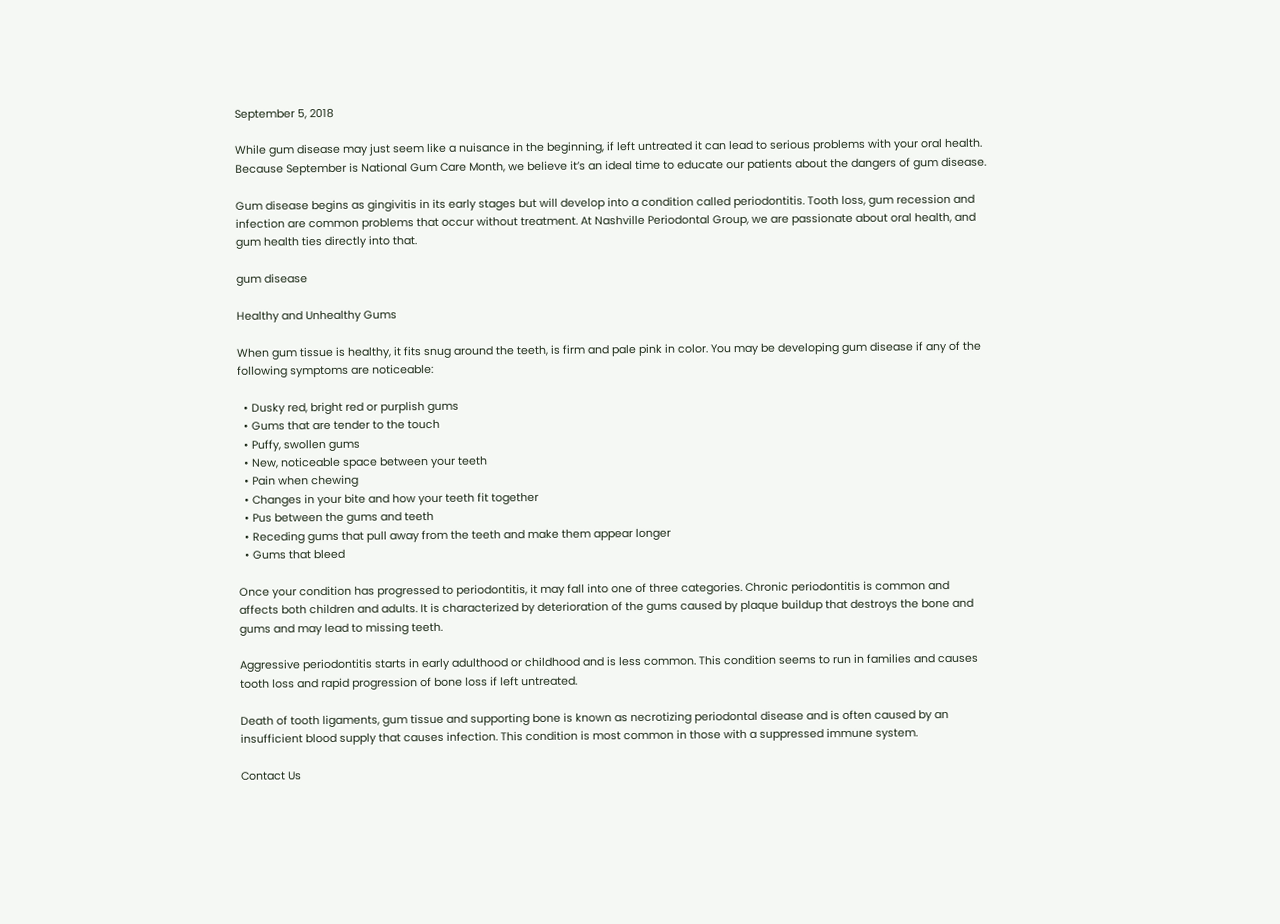September 5, 2018

While gum disease may just seem like a nuisance in the beginning, if left untreated it can lead to serious problems with your oral health. Because September is National Gum Care Month, we believe it’s an ideal time to educate our patients about the dangers of gum disease.

Gum disease begins as gingivitis in its early stages but will develop into a condition called periodontitis. Tooth loss, gum recession and infection are common problems that occur without treatment. At Nashville Periodontal Group, we are passionate about oral health, and gum health ties directly into that.

gum disease

Healthy and Unhealthy Gums

When gum tissue is healthy, it fits snug around the teeth, is firm and pale pink in color. You may be developing gum disease if any of the following symptoms are noticeable:

  • Dusky red, bright red or purplish gums
  • Gums that are tender to the touch
  • Puffy, swollen gums
  • New, noticeable space between your teeth
  • Pain when chewing
  • Changes in your bite and how your teeth fit together
  • Pus between the gums and teeth
  • Receding gums that pull away from the teeth and make them appear longer
  • Gums that bleed

Once your condition has progressed to periodontitis, it may fall into one of three categories. Chronic periodontitis is common and affects both children and adults. It is characterized by deterioration of the gums caused by plaque buildup that destroys the bone and gums and may lead to missing teeth.

Aggressive periodontitis starts in early adulthood or childhood and is less common. This condition seems to run in families and causes tooth loss and rapid progression of bone loss if left untreated.

Death of tooth ligaments, gum tissue and supporting bone is known as necrotizing periodontal disease and is often caused by an insufficient blood supply that causes infection. This condition is most common in those with a suppressed immune system.

Contact Us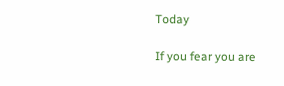Today

If you fear you are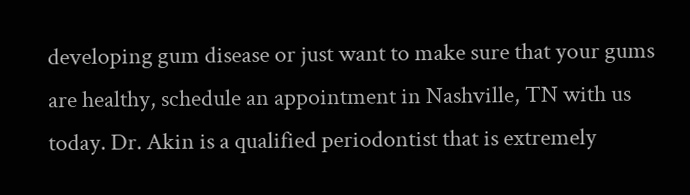developing gum disease or just want to make sure that your gums are healthy, schedule an appointment in Nashville, TN with us today. Dr. Akin is a qualified periodontist that is extremely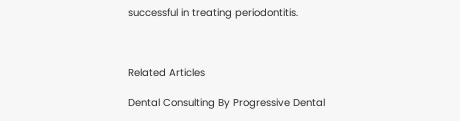successful in treating periodontitis.



Related Articles

Dental Consulting By Progressive Dental